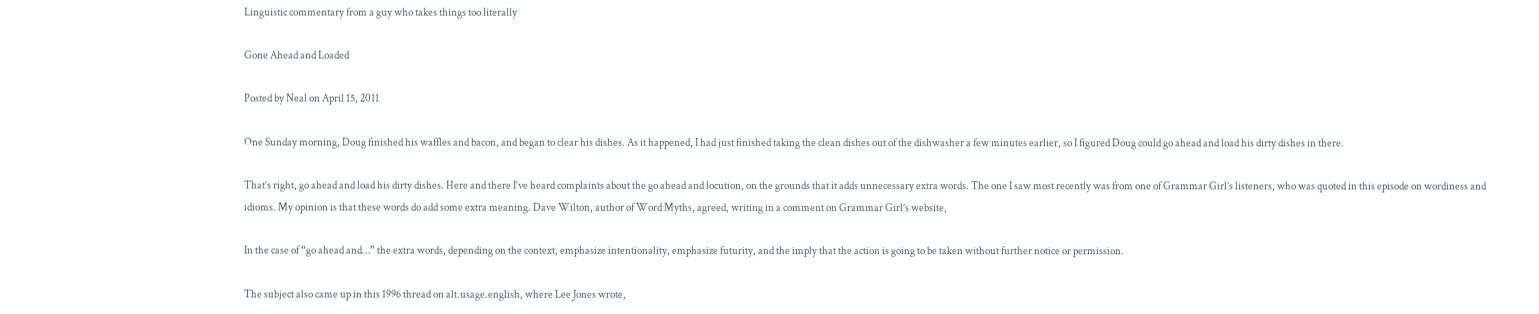Linguistic commentary from a guy who takes things too literally

Gone Ahead and Loaded

Posted by Neal on April 15, 2011

One Sunday morning, Doug finished his waffles and bacon, and began to clear his dishes. As it happened, I had just finished taking the clean dishes out of the dishwasher a few minutes earlier, so I figured Doug could go ahead and load his dirty dishes in there.

That’s right, go ahead and load his dirty dishes. Here and there I’ve heard complaints about the go ahead and locution, on the grounds that it adds unnecessary extra words. The one I saw most recently was from one of Grammar Girl’s listeners, who was quoted in this episode on wordiness and idioms. My opinion is that these words do add some extra meaning. Dave Wilton, author of Word Myths, agreed, writing in a comment on Grammar Girl’s website,

In the case of “go ahead and…” the extra words, depending on the context, emphasize intentionality, emphasize futurity, and the imply that the action is going to be taken without further notice or permission.

The subject also came up in this 1996 thread on alt.usage.english, where Lee Jones wrote,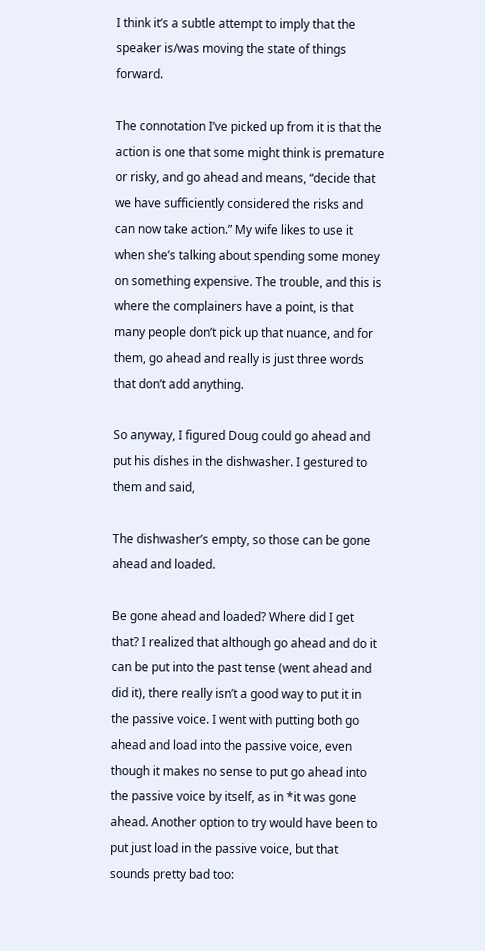I think it’s a subtle attempt to imply that the speaker is/was moving the state of things forward.

The connotation I’ve picked up from it is that the action is one that some might think is premature or risky, and go ahead and means, “decide that we have sufficiently considered the risks and can now take action.” My wife likes to use it when she’s talking about spending some money on something expensive. The trouble, and this is where the complainers have a point, is that many people don’t pick up that nuance, and for them, go ahead and really is just three words that don’t add anything.

So anyway, I figured Doug could go ahead and put his dishes in the dishwasher. I gestured to them and said,

The dishwasher’s empty, so those can be gone ahead and loaded.

Be gone ahead and loaded? Where did I get that? I realized that although go ahead and do it can be put into the past tense (went ahead and did it), there really isn’t a good way to put it in the passive voice. I went with putting both go ahead and load into the passive voice, even though it makes no sense to put go ahead into the passive voice by itself, as in *it was gone ahead. Another option to try would have been to put just load in the passive voice, but that sounds pretty bad too: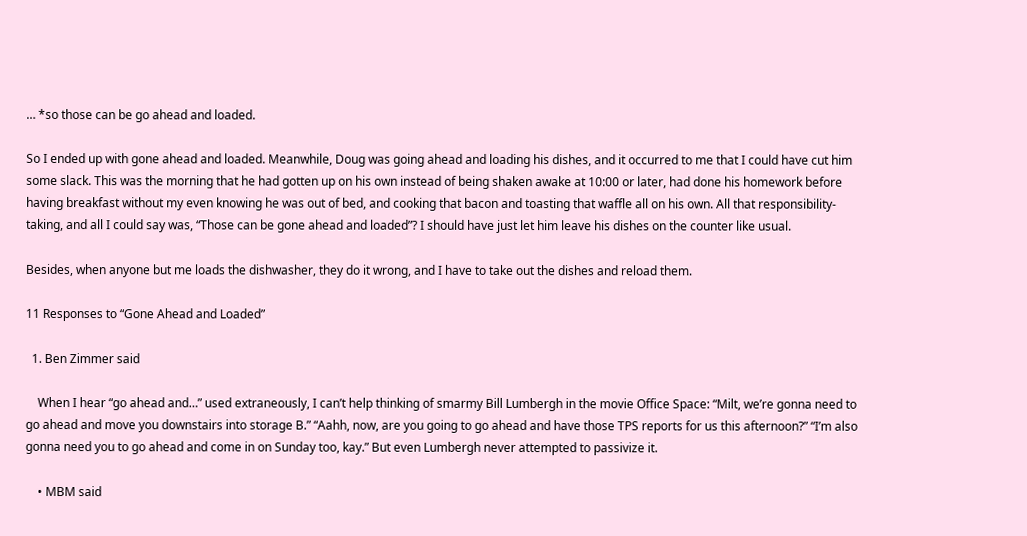… *so those can be go ahead and loaded.

So I ended up with gone ahead and loaded. Meanwhile, Doug was going ahead and loading his dishes, and it occurred to me that I could have cut him some slack. This was the morning that he had gotten up on his own instead of being shaken awake at 10:00 or later, had done his homework before having breakfast without my even knowing he was out of bed, and cooking that bacon and toasting that waffle all on his own. All that responsibility-taking, and all I could say was, “Those can be gone ahead and loaded”? I should have just let him leave his dishes on the counter like usual.

Besides, when anyone but me loads the dishwasher, they do it wrong, and I have to take out the dishes and reload them.

11 Responses to “Gone Ahead and Loaded”

  1. Ben Zimmer said

    When I hear “go ahead and…” used extraneously, I can’t help thinking of smarmy Bill Lumbergh in the movie Office Space: “Milt, we’re gonna need to go ahead and move you downstairs into storage B.” “Aahh, now, are you going to go ahead and have those TPS reports for us this afternoon?” “I’m also gonna need you to go ahead and come in on Sunday too, kay.” But even Lumbergh never attempted to passivize it.

    • MBM said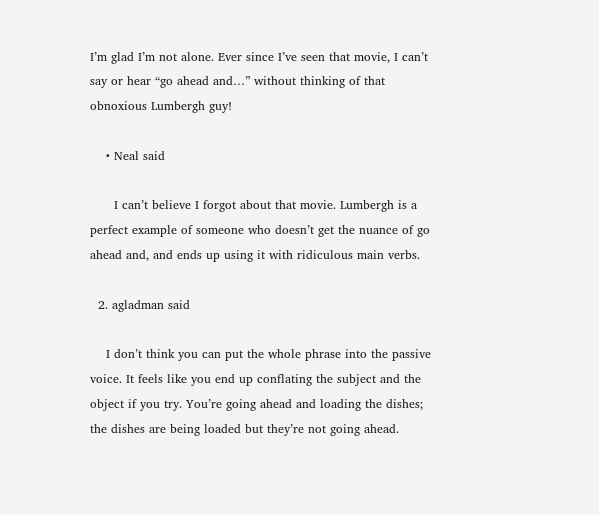I’m glad I’m not alone. Ever since I’ve seen that movie, I can’t say or hear “go ahead and…” without thinking of that obnoxious Lumbergh guy!

    • Neal said

      I can’t believe I forgot about that movie. Lumbergh is a perfect example of someone who doesn’t get the nuance of go ahead and, and ends up using it with ridiculous main verbs.

  2. agladman said

    I don’t think you can put the whole phrase into the passive voice. It feels like you end up conflating the subject and the object if you try. You’re going ahead and loading the dishes; the dishes are being loaded but they’re not going ahead.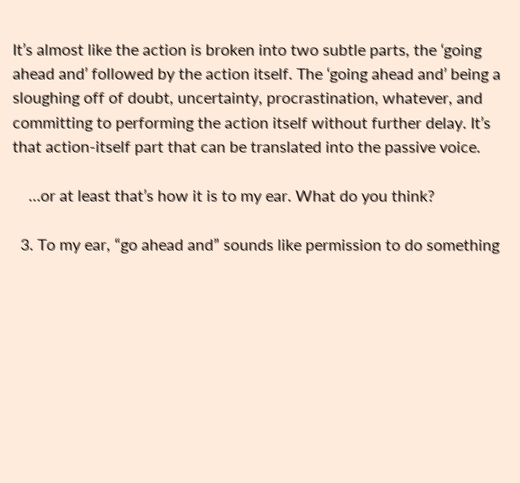It’s almost like the action is broken into two subtle parts, the ‘going ahead and’ followed by the action itself. The ‘going ahead and’ being a sloughing off of doubt, uncertainty, procrastination, whatever, and committing to performing the action itself without further delay. It’s that action-itself part that can be translated into the passive voice.

    …or at least that’s how it is to my ear. What do you think?

  3. To my ear, “go ahead and” sounds like permission to do something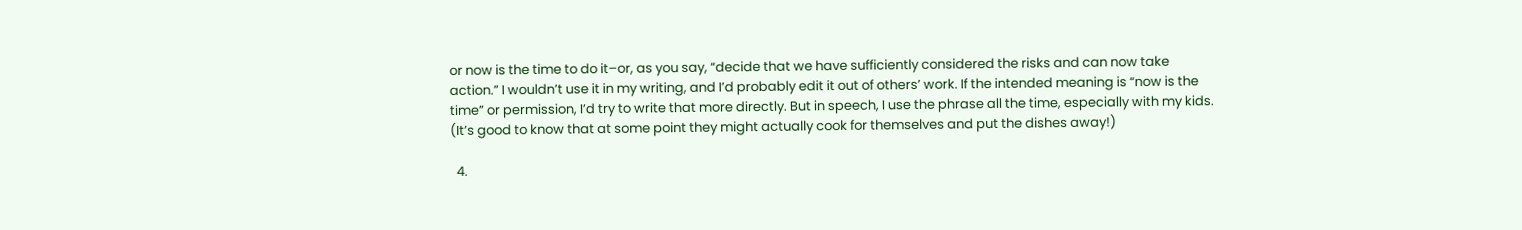or now is the time to do it–or, as you say, “decide that we have sufficiently considered the risks and can now take action.” I wouldn’t use it in my writing, and I’d probably edit it out of others’ work. If the intended meaning is “now is the time” or permission, I’d try to write that more directly. But in speech, I use the phrase all the time, especially with my kids. (It’s good to know that at some point they might actually cook for themselves and put the dishes away!)

  4.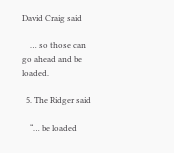David Craig said

    … so those can go ahead and be loaded.

  5. The Ridger said

    “… be loaded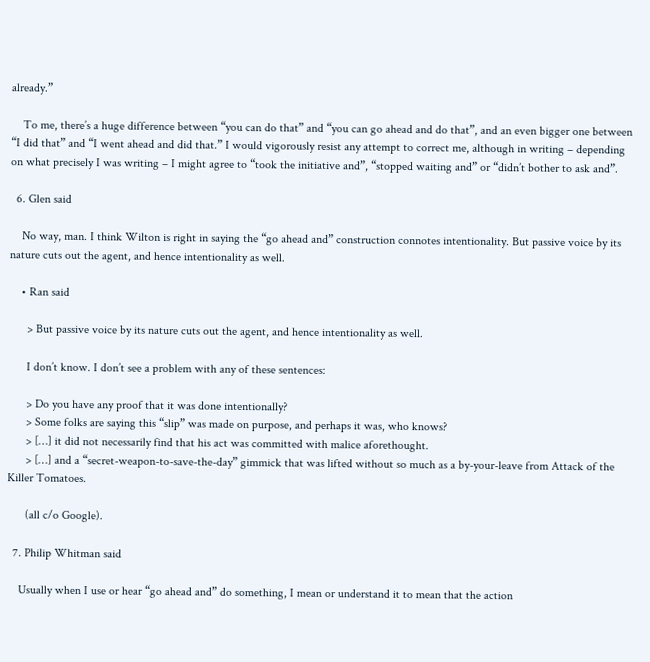already.”

    To me, there’s a huge difference between “you can do that” and “you can go ahead and do that”, and an even bigger one between “I did that” and “I went ahead and did that.” I would vigorously resist any attempt to correct me, although in writing – depending on what precisely I was writing – I might agree to “took the initiative and”, “stopped waiting and” or “didn’t bother to ask and”.

  6. Glen said

    No way, man. I think Wilton is right in saying the “go ahead and” construction connotes intentionality. But passive voice by its nature cuts out the agent, and hence intentionality as well.

    • Ran said

      > But passive voice by its nature cuts out the agent, and hence intentionality as well.

      I don’t know. I don’t see a problem with any of these sentences:

      > Do you have any proof that it was done intentionally?
      > Some folks are saying this “slip” was made on purpose, and perhaps it was, who knows?
      > […] it did not necessarily find that his act was committed with malice aforethought.
      > […] and a “secret-weapon-to-save-the-day” gimmick that was lifted without so much as a by-your-leave from Attack of the Killer Tomatoes.

      (all c/o Google).

  7. Philip Whitman said

    Usually when I use or hear “go ahead and” do something, I mean or understand it to mean that the action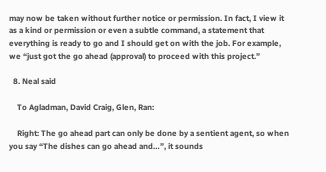may now be taken without further notice or permission. In fact, I view it as a kind or permission or even a subtle command, a statement that everything is ready to go and I should get on with the job. For example, we “just got the go ahead (approval) to proceed with this project.”

  8. Neal said

    To Agladman, David Craig, Glen, Ran:

    Right: The go ahead part can only be done by a sentient agent, so when you say “The dishes can go ahead and…”, it sounds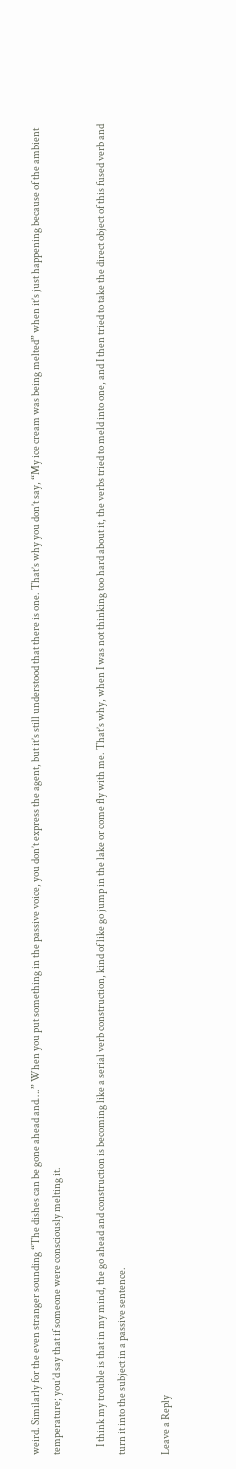weird. Similarly for the even stranger sounding “The dishes can be gone ahead and….” When you put something in the passive voice, you don’t express the agent, but it’s still understood that there is one. That’s why you don’t say, “My ice cream was being melted” when it’s just happening because of the ambient temperature; you’d say that if someone were consciously melting it.

    I think my trouble is that in my mind, the go ahead and construction is becoming like a serial verb construction, kind of like go jump in the lake or come fly with me. That’s why, when I was not thinking too hard about it, the verbs tried to meld into one, and I then tried to take the direct object of this fused verb and turn it into the subject in a passive sentence.

Leave a Reply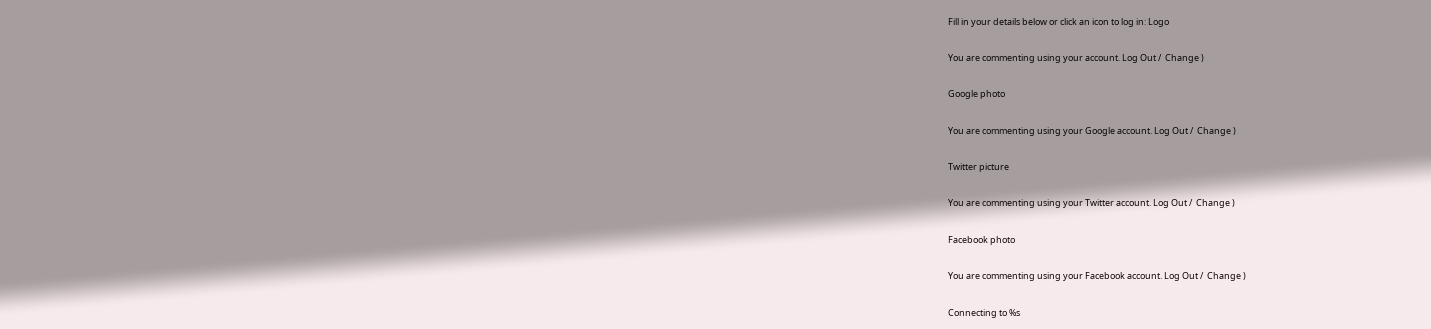Fill in your details below or click an icon to log in: Logo

You are commenting using your account. Log Out /  Change )

Google photo

You are commenting using your Google account. Log Out /  Change )

Twitter picture

You are commenting using your Twitter account. Log Out /  Change )

Facebook photo

You are commenting using your Facebook account. Log Out /  Change )

Connecting to %s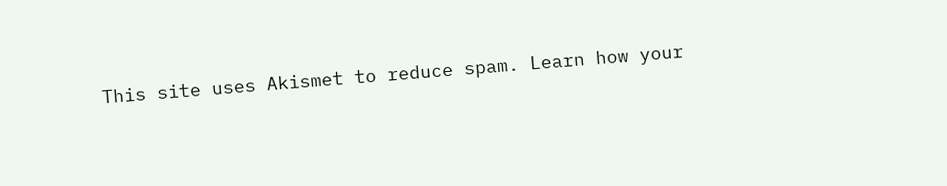This site uses Akismet to reduce spam. Learn how your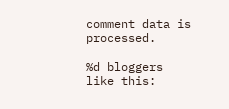comment data is processed.

%d bloggers like this: